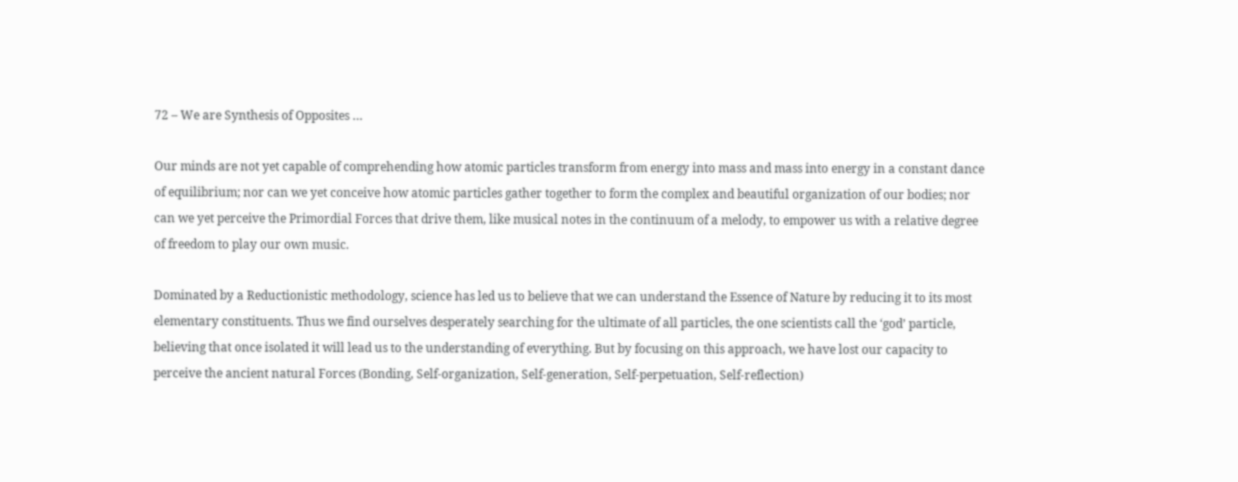72 – We are Synthesis of Opposites …

Our minds are not yet capable of comprehending how atomic particles transform from energy into mass and mass into energy in a constant dance of equilibrium; nor can we yet conceive how atomic particles gather together to form the complex and beautiful organization of our bodies; nor can we yet perceive the Primordial Forces that drive them, like musical notes in the continuum of a melody, to empower us with a relative degree of freedom to play our own music.

Dominated by a Reductionistic methodology, science has led us to believe that we can understand the Essence of Nature by reducing it to its most elementary constituents. Thus we find ourselves desperately searching for the ultimate of all particles, the one scientists call the ‘god’ particle, believing that once isolated it will lead us to the understanding of everything. But by focusing on this approach, we have lost our capacity to perceive the ancient natural Forces (Bonding, Self-organization, Self-generation, Self-perpetuation, Self-reflection)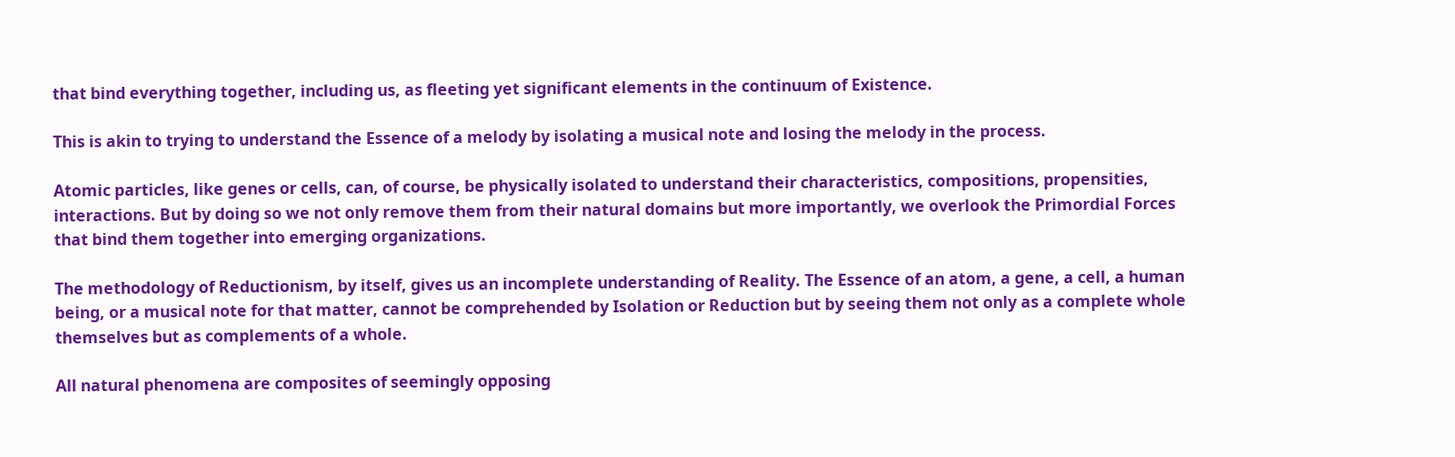that bind everything together, including us, as fleeting yet significant elements in the continuum of Existence.

This is akin to trying to understand the Essence of a melody by isolating a musical note and losing the melody in the process.

Atomic particles, like genes or cells, can, of course, be physically isolated to understand their characteristics, compositions, propensities, interactions. But by doing so we not only remove them from their natural domains but more importantly, we overlook the Primordial Forces that bind them together into emerging organizations.

The methodology of Reductionism, by itself, gives us an incomplete understanding of Reality. The Essence of an atom, a gene, a cell, a human being, or a musical note for that matter, cannot be comprehended by Isolation or Reduction but by seeing them not only as a complete whole themselves but as complements of a whole.

All natural phenomena are composites of seemingly opposing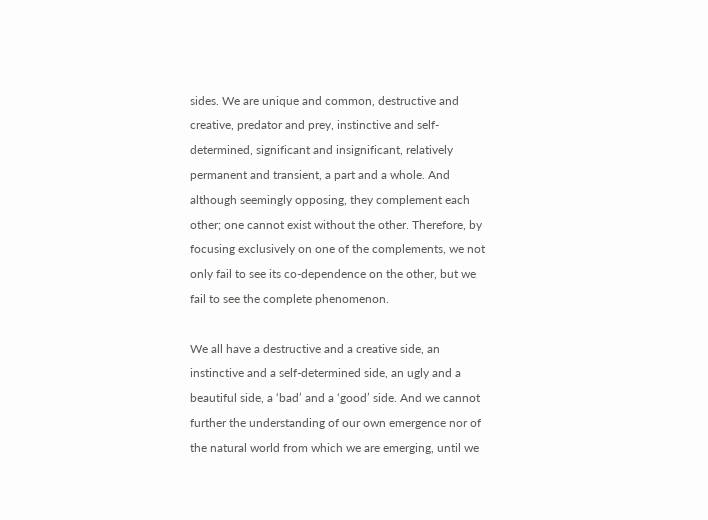sides. We are unique and common, destructive and creative, predator and prey, instinctive and self-determined, significant and insignificant, relatively permanent and transient, a part and a whole. And although seemingly opposing, they complement each other; one cannot exist without the other. Therefore, by focusing exclusively on one of the complements, we not only fail to see its co-dependence on the other, but we fail to see the complete phenomenon.

We all have a destructive and a creative side, an instinctive and a self-determined side, an ugly and a beautiful side, a ‘bad’ and a ‘good’ side. And we cannot further the understanding of our own emergence nor of the natural world from which we are emerging, until we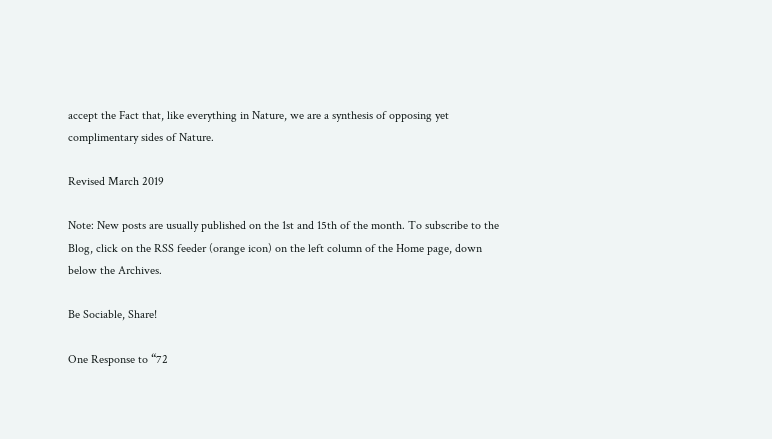accept the Fact that, like everything in Nature, we are a synthesis of opposing yet complimentary sides of Nature.

Revised March 2019

Note: New posts are usually published on the 1st and 15th of the month. To subscribe to the Blog, click on the RSS feeder (orange icon) on the left column of the Home page, down below the Archives.

Be Sociable, Share!

One Response to “72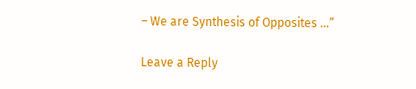– We are Synthesis of Opposites …”

Leave a Reply